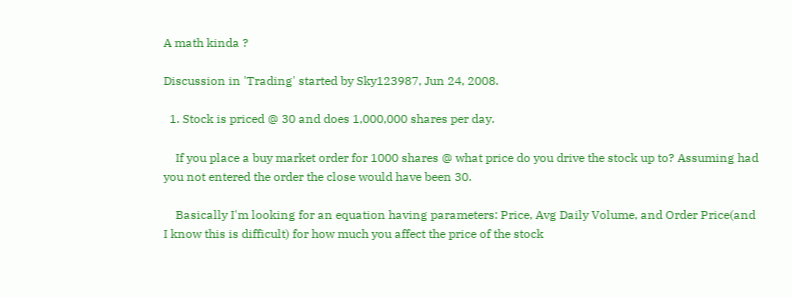A math kinda ?

Discussion in 'Trading' started by Sky123987, Jun 24, 2008.

  1. Stock is priced @ 30 and does 1,000,000 shares per day.

    If you place a buy market order for 1000 shares @ what price do you drive the stock up to? Assuming had you not entered the order the close would have been 30.

    Basically I'm looking for an equation having parameters: Price, Avg Daily Volume, and Order Price(and I know this is difficult) for how much you affect the price of the stock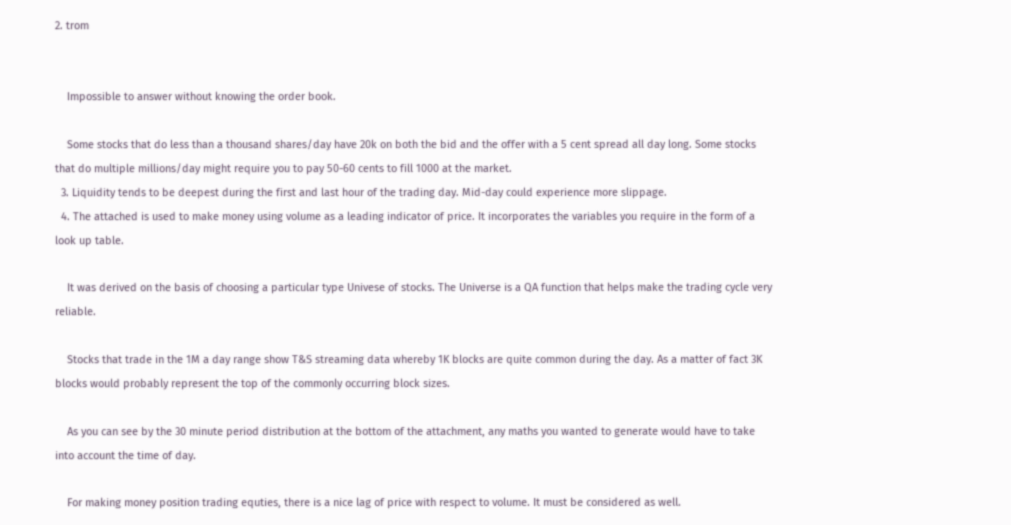2. trom


    Impossible to answer without knowing the order book.

    Some stocks that do less than a thousand shares/day have 20k on both the bid and the offer with a 5 cent spread all day long. Some stocks that do multiple millions/day might require you to pay 50-60 cents to fill 1000 at the market.
  3. Liquidity tends to be deepest during the first and last hour of the trading day. Mid-day could experience more slippage.
  4. The attached is used to make money using volume as a leading indicator of price. It incorporates the variables you require in the form of a look up table.

    It was derived on the basis of choosing a particular type Univese of stocks. The Universe is a QA function that helps make the trading cycle very reliable.

    Stocks that trade in the 1M a day range show T&S streaming data whereby 1K blocks are quite common during the day. As a matter of fact 3K blocks would probably represent the top of the commonly occurring block sizes.

    As you can see by the 30 minute period distribution at the bottom of the attachment, any maths you wanted to generate would have to take into account the time of day.

    For making money position trading equties, there is a nice lag of price with respect to volume. It must be considered as well.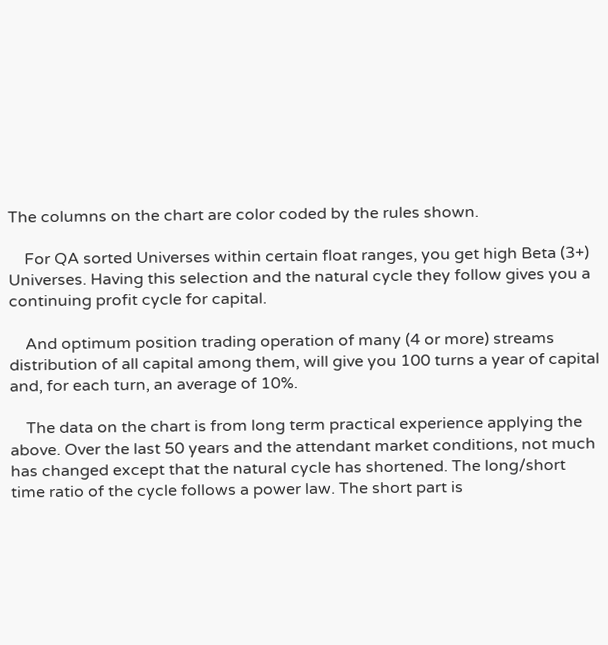The columns on the chart are color coded by the rules shown.

    For QA sorted Universes within certain float ranges, you get high Beta (3+) Universes. Having this selection and the natural cycle they follow gives you a continuing profit cycle for capital.

    And optimum position trading operation of many (4 or more) streams distribution of all capital among them, will give you 100 turns a year of capital and, for each turn, an average of 10%.

    The data on the chart is from long term practical experience applying the above. Over the last 50 years and the attendant market conditions, not much has changed except that the natural cycle has shortened. The long/short time ratio of the cycle follows a power law. The short part is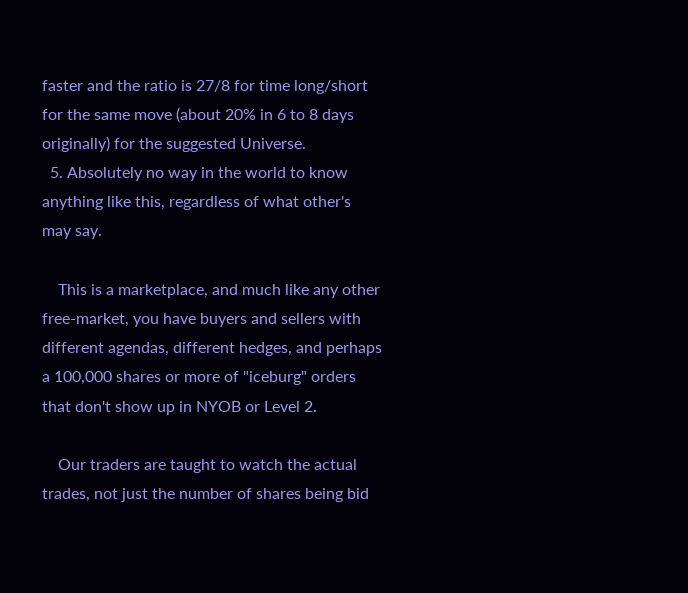faster and the ratio is 27/8 for time long/short for the same move (about 20% in 6 to 8 days originally) for the suggested Universe.
  5. Absolutely no way in the world to know anything like this, regardless of what other's may say.

    This is a marketplace, and much like any other free-market, you have buyers and sellers with different agendas, different hedges, and perhaps a 100,000 shares or more of "iceburg" orders that don't show up in NYOB or Level 2.

    Our traders are taught to watch the actual trades, not just the number of shares being bid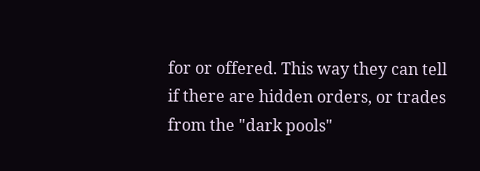for or offered. This way they can tell if there are hidden orders, or trades from the "dark pools"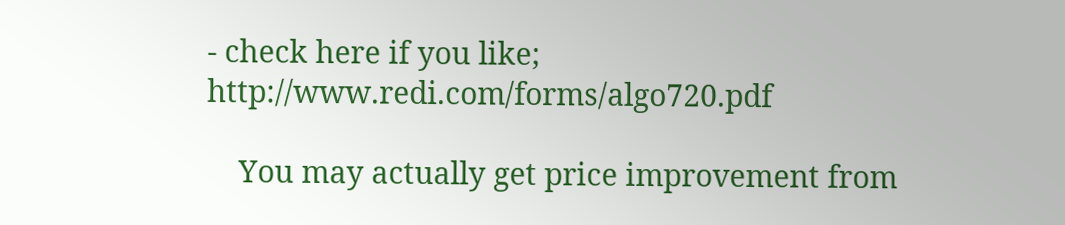- check here if you like; http://www.redi.com/forms/algo720.pdf

    You may actually get price improvement from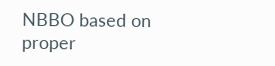NBBO based on proper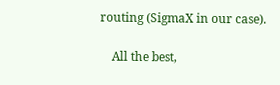routing (SigmaX in our case).

    All the best,